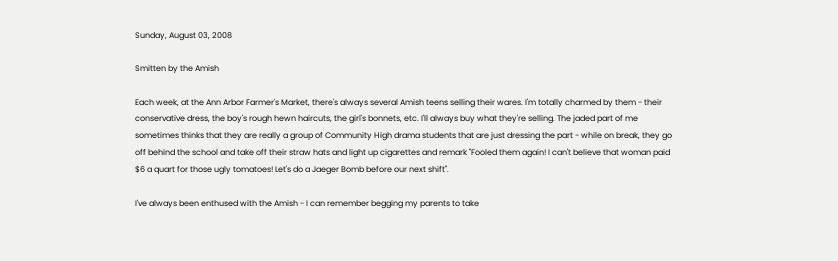Sunday, August 03, 2008

Smitten by the Amish

Each week, at the Ann Arbor Farmer's Market, there's always several Amish teens selling their wares. I'm totally charmed by them - their conservative dress, the boy's rough hewn haircuts, the girl's bonnets, etc. I'll always buy what they're selling. The jaded part of me sometimes thinks that they are really a group of Community High drama students that are just dressing the part - while on break, they go off behind the school and take off their straw hats and light up cigarettes and remark "Fooled them again! I can't believe that woman paid $6 a quart for those ugly tomatoes! Let's do a Jaeger Bomb before our next shift".

I've always been enthused with the Amish - I can remember begging my parents to take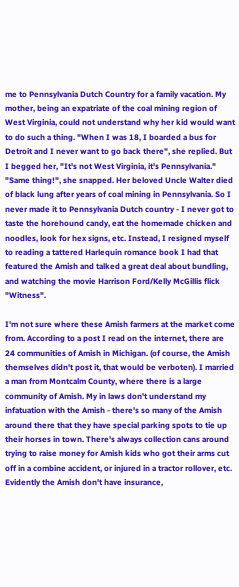me to Pennsylvania Dutch Country for a family vacation. My mother, being an expatriate of the coal mining region of West Virginia, could not understand why her kid would want to do such a thing. "When I was 18, I boarded a bus for Detroit and I never want to go back there", she replied. But I begged her, "It's not West Virginia, it's Pennsylvania." "Same thing!", she snapped. Her beloved Uncle Walter died of black lung after years of coal mining in Pennsylvania. So I never made it to Pennsylvania Dutch country - I never got to taste the horehound candy, eat the homemade chicken and noodles, look for hex signs, etc. Instead, I resigned myself to reading a tattered Harlequin romance book I had that featured the Amish and talked a great deal about bundling, and watching the movie Harrison Ford/Kelly McGillis flick "Witness".

I'm not sure where these Amish farmers at the market come from. According to a post I read on the internet, there are 24 communities of Amish in Michigan. (of course, the Amish themselves didn't post it, that would be verboten). I married a man from Montcalm County, where there is a large community of Amish. My in laws don't understand my infatuation with the Amish - there's so many of the Amish around there that they have special parking spots to tie up their horses in town. There's always collection cans around trying to raise money for Amish kids who got their arms cut off in a combine accident, or injured in a tractor rollover, etc. Evidently the Amish don't have insurance,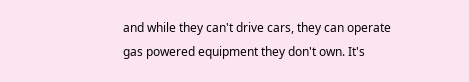and while they can't drive cars, they can operate gas powered equipment they don't own. It's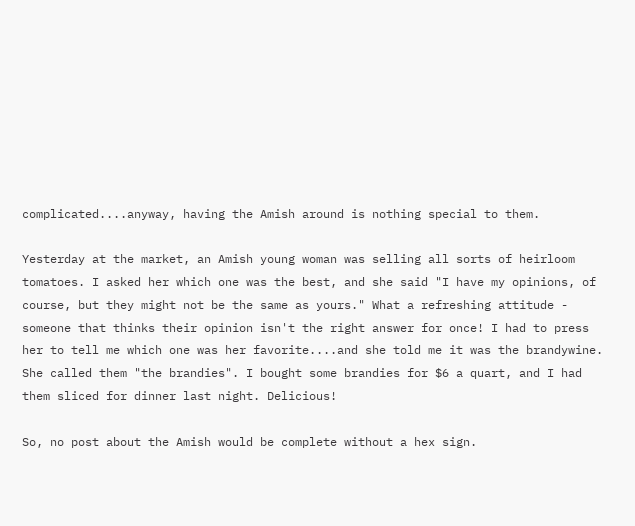complicated....anyway, having the Amish around is nothing special to them.

Yesterday at the market, an Amish young woman was selling all sorts of heirloom tomatoes. I asked her which one was the best, and she said "I have my opinions, of course, but they might not be the same as yours." What a refreshing attitude - someone that thinks their opinion isn't the right answer for once! I had to press her to tell me which one was her favorite....and she told me it was the brandywine. She called them "the brandies". I bought some brandies for $6 a quart, and I had them sliced for dinner last night. Delicious!

So, no post about the Amish would be complete without a hex sign.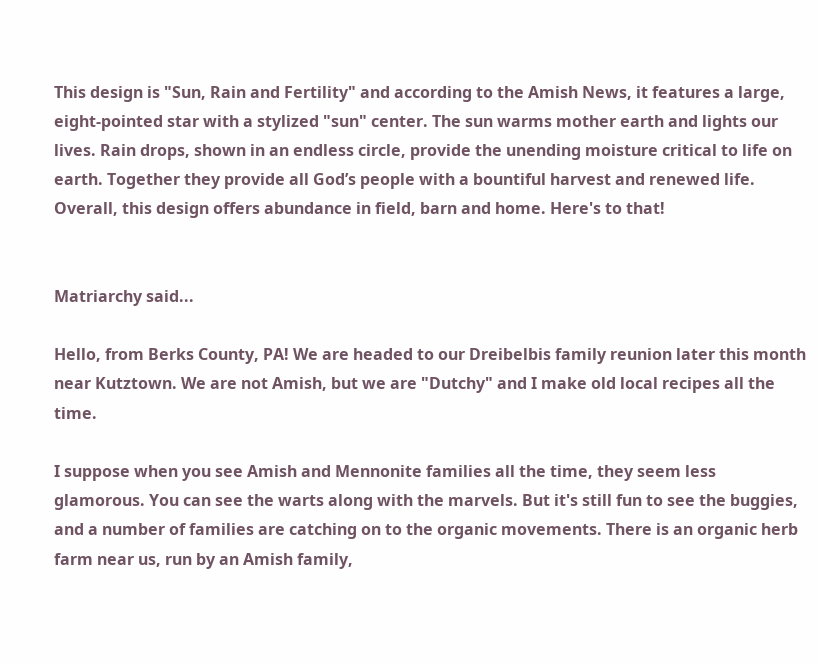This design is "Sun, Rain and Fertility" and according to the Amish News, it features a large, eight-pointed star with a stylized "sun" center. The sun warms mother earth and lights our lives. Rain drops, shown in an endless circle, provide the unending moisture critical to life on earth. Together they provide all God’s people with a bountiful harvest and renewed life. Overall, this design offers abundance in field, barn and home. Here's to that!


Matriarchy said...

Hello, from Berks County, PA! We are headed to our Dreibelbis family reunion later this month near Kutztown. We are not Amish, but we are "Dutchy" and I make old local recipes all the time.

I suppose when you see Amish and Mennonite families all the time, they seem less glamorous. You can see the warts along with the marvels. But it's still fun to see the buggies, and a number of families are catching on to the organic movements. There is an organic herb farm near us, run by an Amish family,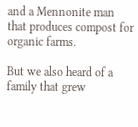and a Mennonite man that produces compost for organic farms.

But we also heard of a family that grew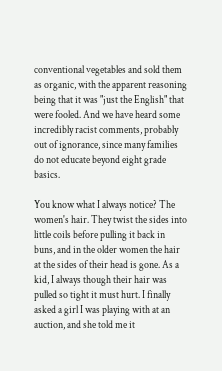conventional vegetables and sold them as organic, with the apparent reasoning being that it was "just the English" that were fooled. And we have heard some incredibly racist comments, probably out of ignorance, since many families do not educate beyond eight grade basics.

You know what I always notice? The women's hair. They twist the sides into little coils before pulling it back in buns, and in the older women the hair at the sides of their head is gone. As a kid, I always though their hair was pulled so tight it must hurt. I finally asked a girl I was playing with at an auction, and she told me it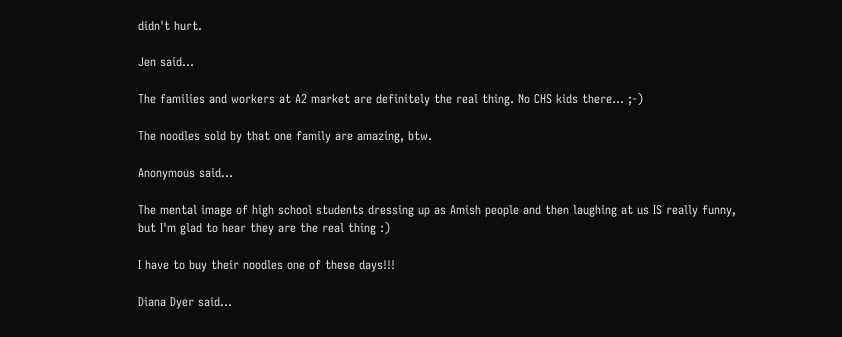didn't hurt.

Jen said...

The families and workers at A2 market are definitely the real thing. No CHS kids there... ;-)

The noodles sold by that one family are amazing, btw.

Anonymous said...

The mental image of high school students dressing up as Amish people and then laughing at us IS really funny, but I'm glad to hear they are the real thing :)

I have to buy their noodles one of these days!!!

Diana Dyer said...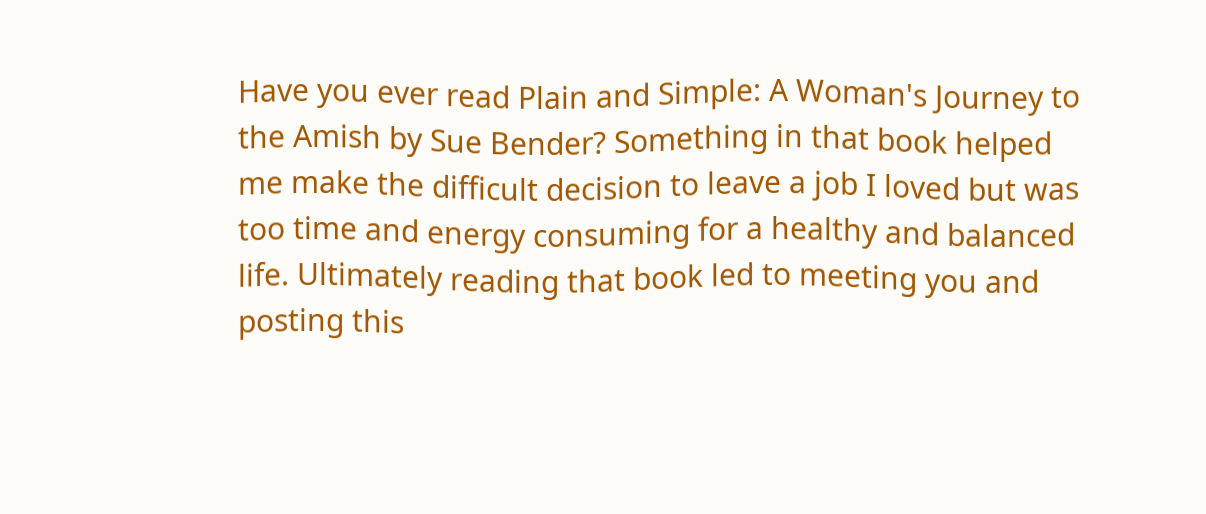Have you ever read Plain and Simple: A Woman's Journey to the Amish by Sue Bender? Something in that book helped me make the difficult decision to leave a job I loved but was too time and energy consuming for a healthy and balanced life. Ultimately reading that book led to meeting you and posting this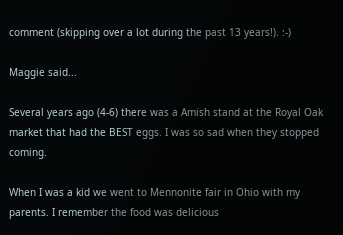comment (skipping over a lot during the past 13 years!). :-)

Maggie said...

Several years ago (4-6) there was a Amish stand at the Royal Oak market that had the BEST eggs. I was so sad when they stopped coming.

When I was a kid we went to Mennonite fair in Ohio with my parents. I remember the food was delicious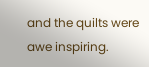and the quilts were awe inspiring.